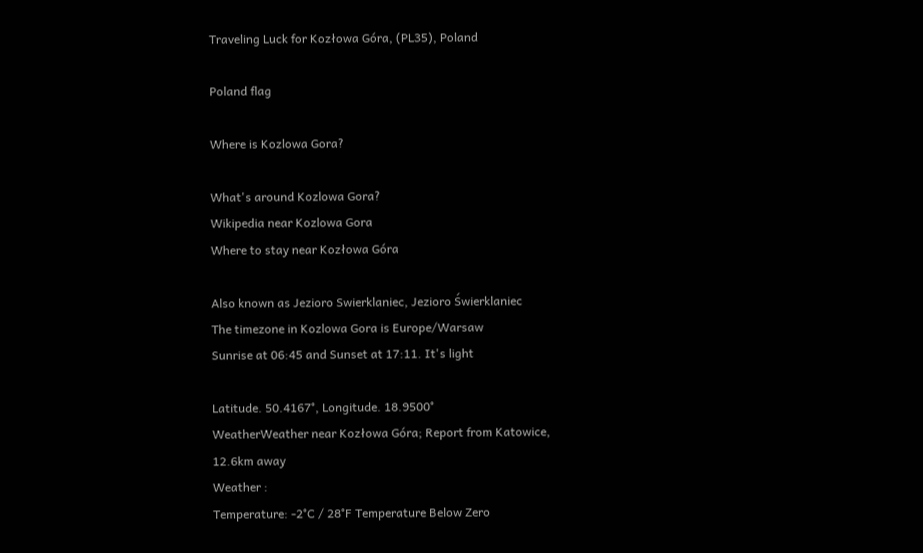Traveling Luck for Kozłowa Góra, (PL35), Poland

Poland flag

Where is Kozlowa Gora?

What's around Kozlowa Gora?
Wikipedia near Kozlowa Gora
Where to stay near Kozłowa Góra

Also known as Jezioro Swierklaniec, Jezioro Świerklaniec
The timezone in Kozlowa Gora is Europe/Warsaw
Sunrise at 06:45 and Sunset at 17:11. It's light

Latitude. 50.4167°, Longitude. 18.9500°
WeatherWeather near Kozłowa Góra; Report from Katowice, 12.6km away
Weather :
Temperature: -2°C / 28°F Temperature Below Zero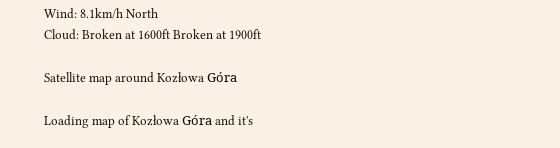Wind: 8.1km/h North
Cloud: Broken at 1600ft Broken at 1900ft

Satellite map around Kozłowa Góra

Loading map of Kozłowa Góra and it's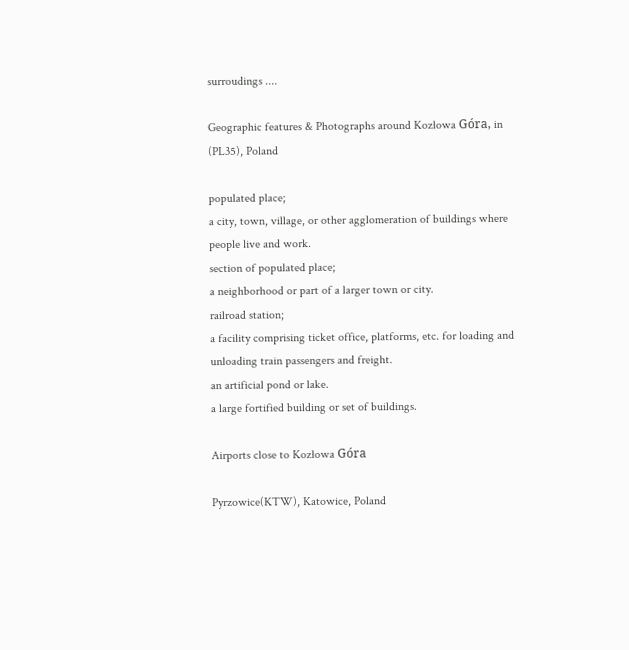surroudings ....

Geographic features & Photographs around Kozłowa Góra, in (PL35), Poland

populated place;
a city, town, village, or other agglomeration of buildings where people live and work.
section of populated place;
a neighborhood or part of a larger town or city.
railroad station;
a facility comprising ticket office, platforms, etc. for loading and unloading train passengers and freight.
an artificial pond or lake.
a large fortified building or set of buildings.

Airports close to Kozłowa Góra

Pyrzowice(KTW), Katowice, Poland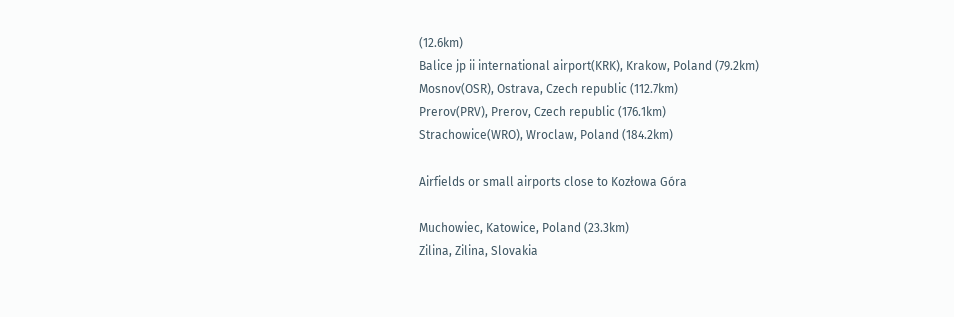(12.6km)
Balice jp ii international airport(KRK), Krakow, Poland (79.2km)
Mosnov(OSR), Ostrava, Czech republic (112.7km)
Prerov(PRV), Prerov, Czech republic (176.1km)
Strachowice(WRO), Wroclaw, Poland (184.2km)

Airfields or small airports close to Kozłowa Góra

Muchowiec, Katowice, Poland (23.3km)
Zilina, Zilina, Slovakia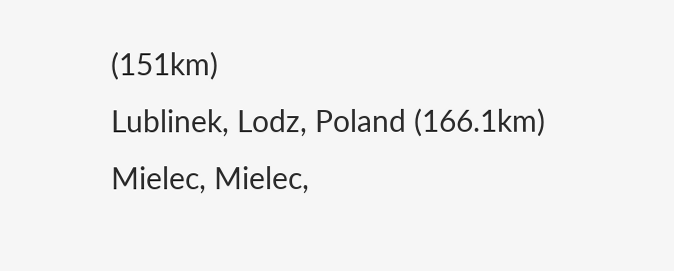(151km)
Lublinek, Lodz, Poland (166.1km)
Mielec, Mielec,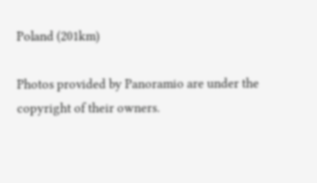Poland (201km)

Photos provided by Panoramio are under the copyright of their owners.